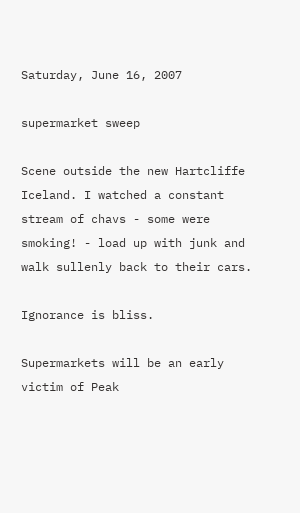Saturday, June 16, 2007

supermarket sweep

Scene outside the new Hartcliffe Iceland. I watched a constant stream of chavs - some were smoking! - load up with junk and walk sullenly back to their cars.

Ignorance is bliss.

Supermarkets will be an early victim of Peak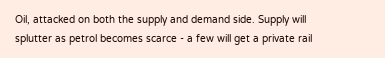Oil, attacked on both the supply and demand side. Supply will splutter as petrol becomes scarce - a few will get a private rail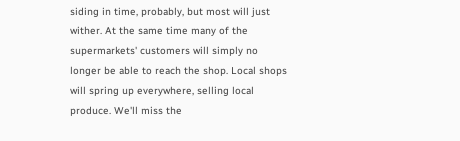siding in time, probably, but most will just wither. At the same time many of the supermarkets' customers will simply no longer be able to reach the shop. Local shops will spring up everywhere, selling local produce. We'll miss the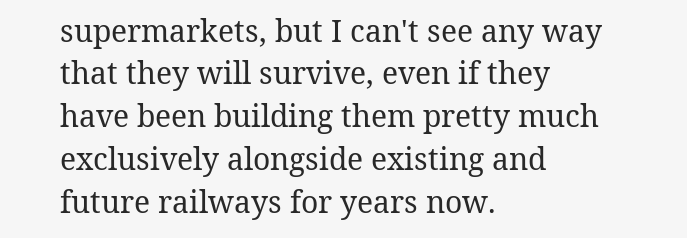supermarkets, but I can't see any way that they will survive, even if they have been building them pretty much exclusively alongside existing and future railways for years now.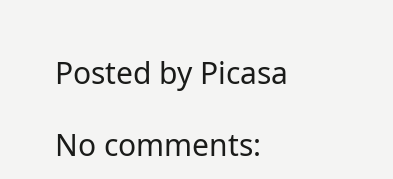Posted by Picasa

No comments: